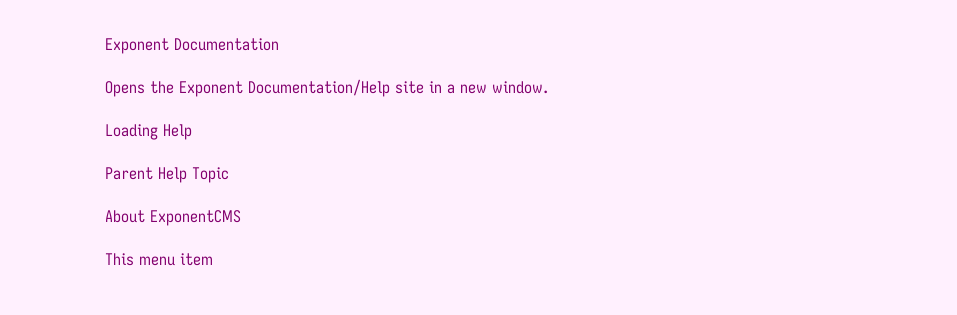Exponent Documentation

Opens the Exponent Documentation/Help site in a new window.

Loading Help

Parent Help Topic

About ExponentCMS

This menu item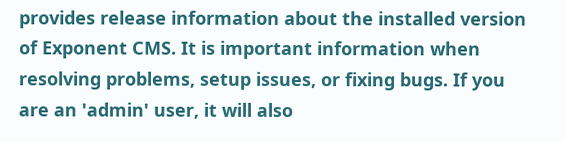provides release information about the installed version of Exponent CMS. It is important information when resolving problems, setup issues, or fixing bugs. If you are an 'admin' user, it will also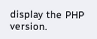display the PHP version.